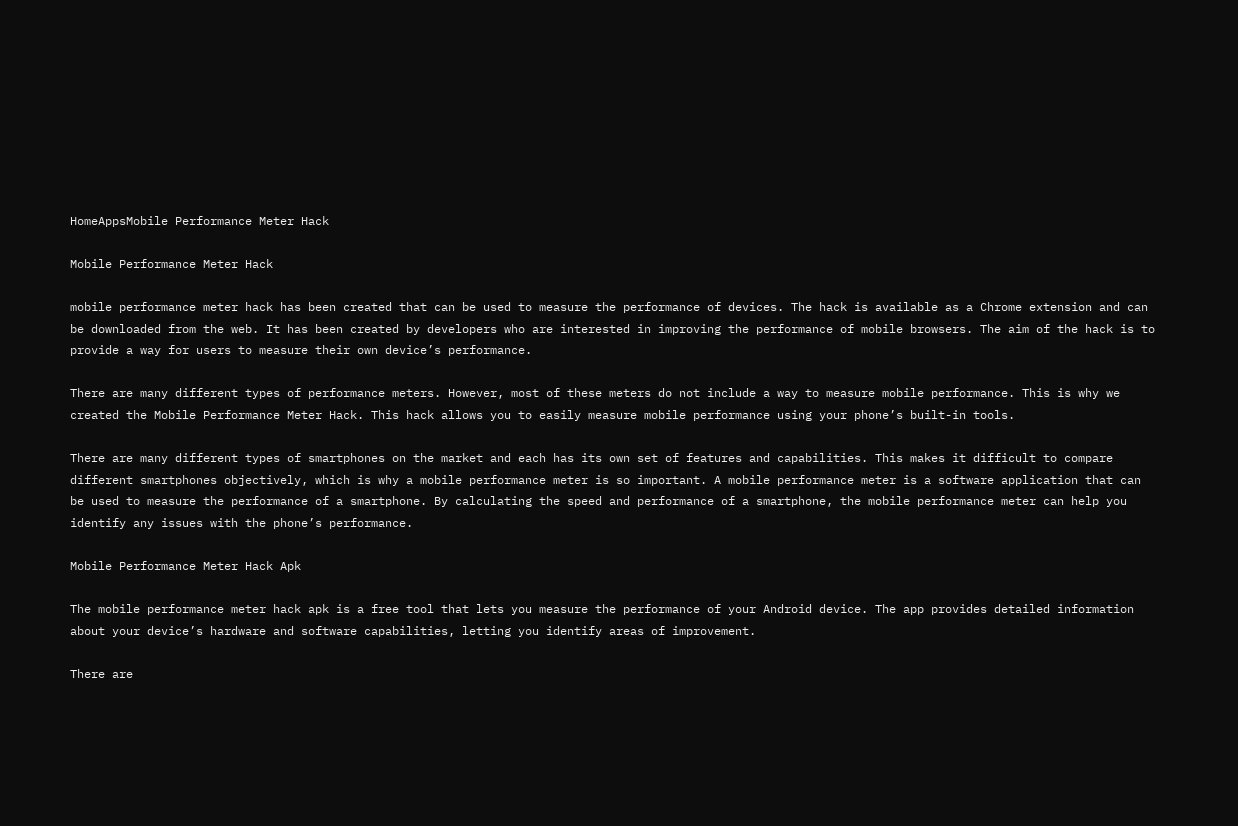HomeAppsMobile Performance Meter Hack

Mobile Performance Meter Hack

mobile performance meter hack has been created that can be used to measure the performance of devices. The hack is available as a Chrome extension and can be downloaded from the web. It has been created by developers who are interested in improving the performance of mobile browsers. The aim of the hack is to provide a way for users to measure their own device’s performance.

There are many different types of performance meters. However, most of these meters do not include a way to measure mobile performance. This is why we created the Mobile Performance Meter Hack. This hack allows you to easily measure mobile performance using your phone’s built-in tools.

There are many different types of smartphones on the market and each has its own set of features and capabilities. This makes it difficult to compare different smartphones objectively, which is why a mobile performance meter is so important. A mobile performance meter is a software application that can be used to measure the performance of a smartphone. By calculating the speed and performance of a smartphone, the mobile performance meter can help you identify any issues with the phone’s performance.

Mobile Performance Meter Hack Apk

The mobile performance meter hack apk is a free tool that lets you measure the performance of your Android device. The app provides detailed information about your device’s hardware and software capabilities, letting you identify areas of improvement.

There are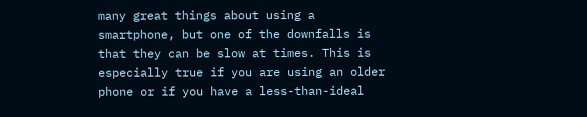many great things about using a smartphone, but one of the downfalls is that they can be slow at times. This is especially true if you are using an older phone or if you have a less-than-ideal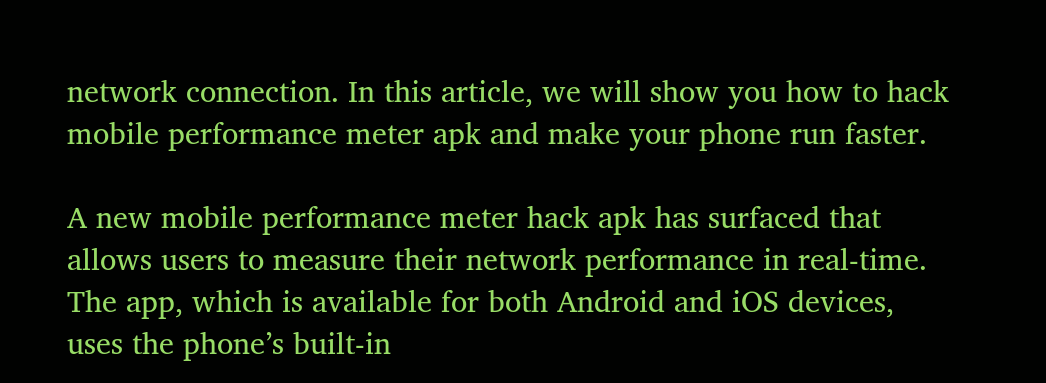network connection. In this article, we will show you how to hack mobile performance meter apk and make your phone run faster.

A new mobile performance meter hack apk has surfaced that allows users to measure their network performance in real-time. The app, which is available for both Android and iOS devices, uses the phone’s built-in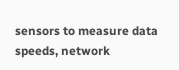sensors to measure data speeds, network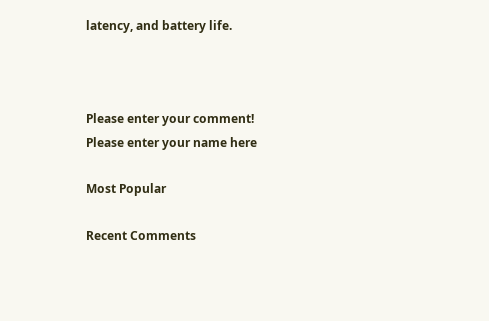latency, and battery life.



Please enter your comment!
Please enter your name here

Most Popular

Recent Comments